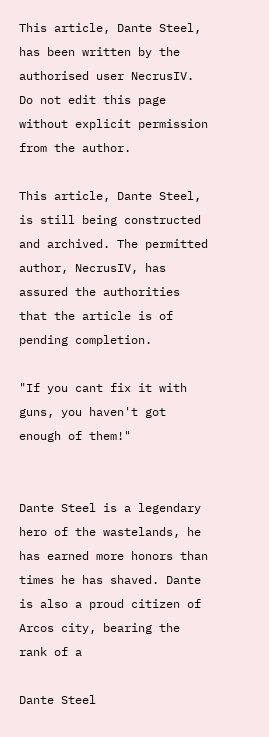This article, Dante Steel, has been written by the authorised user NecrusIV. Do not edit this page without explicit permission from the author.

This article, Dante Steel, is still being constructed and archived. The permitted author, NecrusIV, has assured the authorities that the article is of pending completion.

"If you cant fix it with guns, you haven't got enough of them!"


Dante Steel is a legendary hero of the wastelands, he has earned more honors than times he has shaved. Dante is also a proud citizen of Arcos city, bearing the rank of a

Dante Steel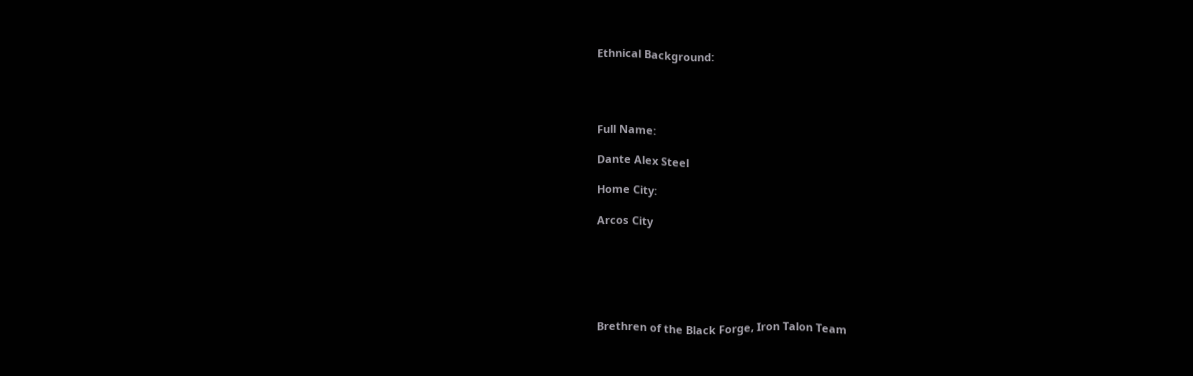Ethnical Background:




Full Name:

Dante Alex Steel

Home City:

Arcos City






Brethren of the Black Forge, Iron Talon Team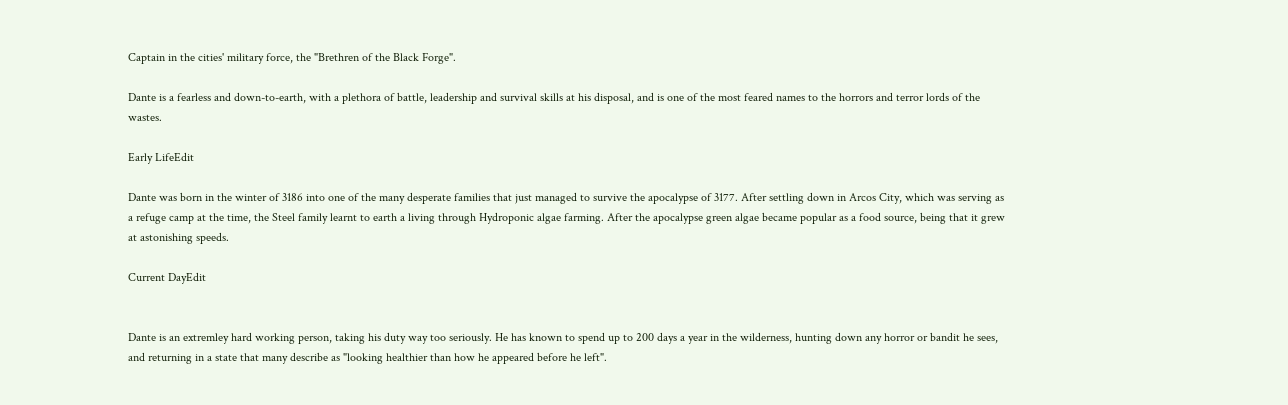Captain in the cities' military force, the "Brethren of the Black Forge".

Dante is a fearless and down-to-earth, with a plethora of battle, leadership and survival skills at his disposal, and is one of the most feared names to the horrors and terror lords of the wastes.

Early LifeEdit

Dante was born in the winter of 3186 into one of the many desperate families that just managed to survive the apocalypse of 3177. After settling down in Arcos City, which was serving as a refuge camp at the time, the Steel family learnt to earth a living through Hydroponic algae farming. After the apocalypse green algae became popular as a food source, being that it grew at astonishing speeds.

Current DayEdit


Dante is an extremley hard working person, taking his duty way too seriously. He has known to spend up to 200 days a year in the wilderness, hunting down any horror or bandit he sees, and returning in a state that many describe as "looking healthier than how he appeared before he left".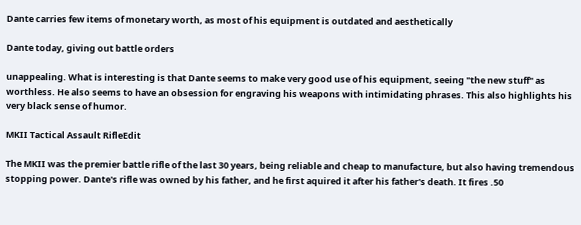Dante carries few items of monetary worth, as most of his equipment is outdated and aesthetically

Dante today, giving out battle orders

unappealing. What is interesting is that Dante seems to make very good use of his equipment, seeing "the new stuff" as worthless. He also seems to have an obsession for engraving his weapons with intimidating phrases. This also highlights his very black sense of humor.

MKII Tactical Assault RifleEdit

The MKII was the premier battle rifle of the last 30 years, being reliable and cheap to manufacture, but also having tremendous stopping power. Dante's rifle was owned by his father, and he first aquired it after his father's death. It fires .50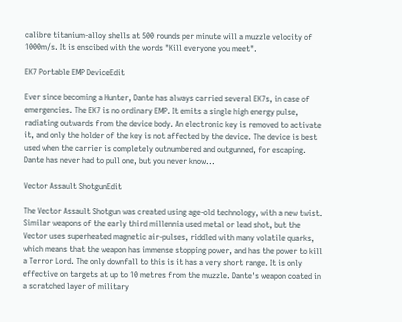calibre titanium-alloy shells at 500 rounds per minute will a muzzle velocity of 1000m/s. It is enscibed with the words "Kill everyone you meet".

EK7 Portable EMP DeviceEdit

Ever since becoming a Hunter, Dante has always carried several EK7s, in case of emergencies. The EK7 is no ordinary EMP. It emits a single high energy pulse, radiating outwards from the device body. An electronic key is removed to activate it, and only the holder of the key is not affected by the device. The device is best used when the carrier is completely outnumbered and outgunned, for escaping. Dante has never had to pull one, but you never know...

Vector Assault ShotgunEdit

The Vector Assault Shotgun was created using age-old technology, with a new twist. Similar weapons of the early third millennia used metal or lead shot, but the Vector uses superheated magnetic air-pulses, riddled with many volatile quarks, which means that the weapon has immense stopping power, and has the power to kill a Terror Lord. The only downfall to this is it has a very short range. It is only effective on targets at up to 10 metres from the muzzle. Dante's weapon coated in a scratched layer of military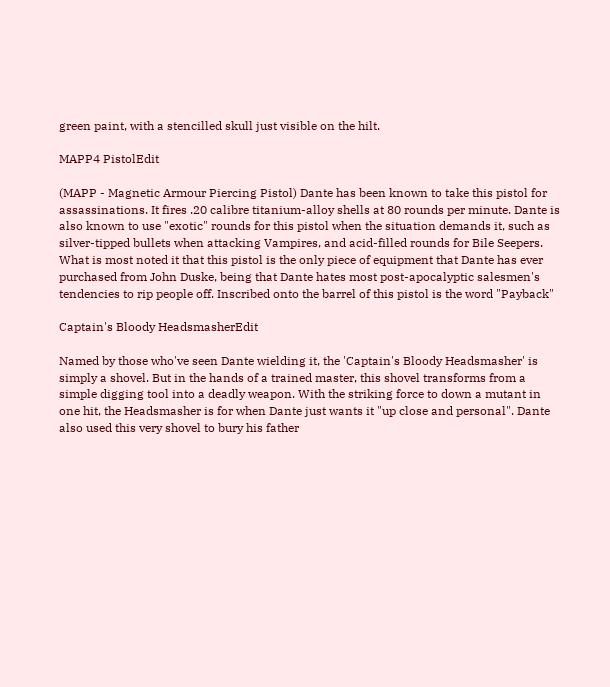green paint, with a stencilled skull just visible on the hilt.

MAPP4 PistolEdit

(MAPP - Magnetic Armour Piercing Pistol) Dante has been known to take this pistol for assassinations. It fires .20 calibre titanium-alloy shells at 80 rounds per minute. Dante is also known to use "exotic" rounds for this pistol when the situation demands it, such as silver-tipped bullets when attacking Vampires, and acid-filled rounds for Bile Seepers. What is most noted it that this pistol is the only piece of equipment that Dante has ever purchased from John Duske, being that Dante hates most post-apocalyptic salesmen's tendencies to rip people off. Inscribed onto the barrel of this pistol is the word "Payback"

Captain's Bloody HeadsmasherEdit

Named by those who've seen Dante wielding it, the 'Captain's Bloody Headsmasher' is simply a shovel. But in the hands of a trained master, this shovel transforms from a simple digging tool into a deadly weapon. With the striking force to down a mutant in one hit, the Headsmasher is for when Dante just wants it "up close and personal". Dante also used this very shovel to bury his father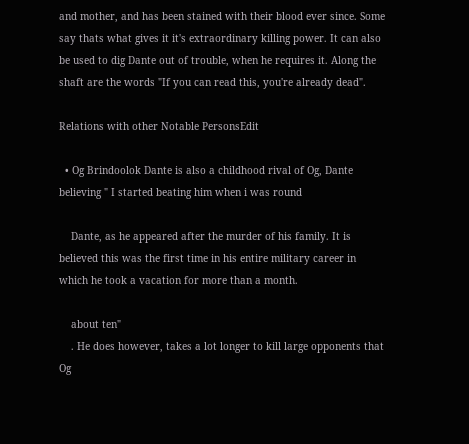and mother, and has been stained with their blood ever since. Some say thats what gives it it's extraordinary killing power. It can also be used to dig Dante out of trouble, when he requires it. Along the shaft are the words "If you can read this, you're already dead".

Relations with other Notable PersonsEdit

  • Og Brindoolok Dante is also a childhood rival of Og, Dante believing " I started beating him when i was round

    Dante, as he appeared after the murder of his family. It is believed this was the first time in his entire military career in which he took a vacation for more than a month.

    about ten"
    . He does however, takes a lot longer to kill large opponents that Og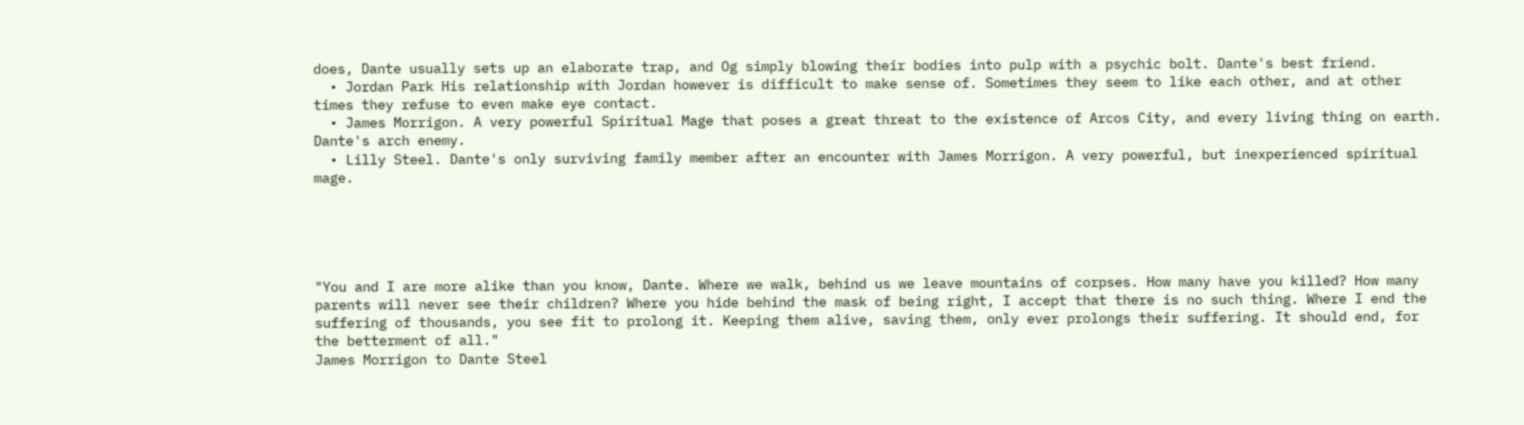does, Dante usually sets up an elaborate trap, and Og simply blowing their bodies into pulp with a psychic bolt. Dante's best friend.
  • Jordan Park His relationship with Jordan however is difficult to make sense of. Sometimes they seem to like each other, and at other times they refuse to even make eye contact.
  • James Morrigon. A very powerful Spiritual Mage that poses a great threat to the existence of Arcos City, and every living thing on earth. Dante's arch enemy.
  • Lilly Steel. Dante's only surviving family member after an encounter with James Morrigon. A very powerful, but inexperienced spiritual mage.





"You and I are more alike than you know, Dante. Where we walk, behind us we leave mountains of corpses. How many have you killed? How many parents will never see their children? Where you hide behind the mask of being right, I accept that there is no such thing. Where I end the suffering of thousands, you see fit to prolong it. Keeping them alive, saving them, only ever prolongs their suffering. It should end, for the betterment of all."
James Morrigon to Dante Steel